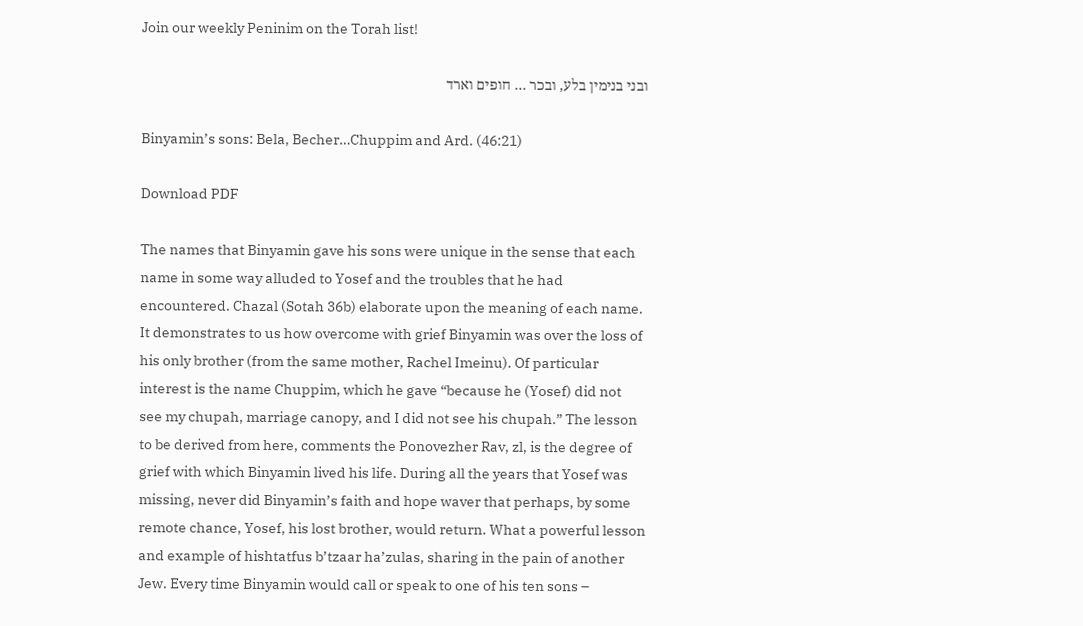Join our weekly Peninim on the Torah list!

ובני בנימין בלע, ובכר ... חופים וארד

Binyamin’s sons: Bela, Becher…Chuppim and Ard. (46:21)

Download PDF

The names that Binyamin gave his sons were unique in the sense that each name in some way alluded to Yosef and the troubles that he had encountered. Chazal (Sotah 36b) elaborate upon the meaning of each name. It demonstrates to us how overcome with grief Binyamin was over the loss of his only brother (from the same mother, Rachel Imeinu). Of particular interest is the name Chuppim, which he gave “because he (Yosef) did not see my chupah, marriage canopy, and I did not see his chupah.” The lesson to be derived from here, comments the Ponovezher Rav, zl, is the degree of grief with which Binyamin lived his life. During all the years that Yosef was missing, never did Binyamin’s faith and hope waver that perhaps, by some remote chance, Yosef, his lost brother, would return. What a powerful lesson and example of hishtatfus b’tzaar ha’zulas, sharing in the pain of another Jew. Every time Binyamin would call or speak to one of his ten sons –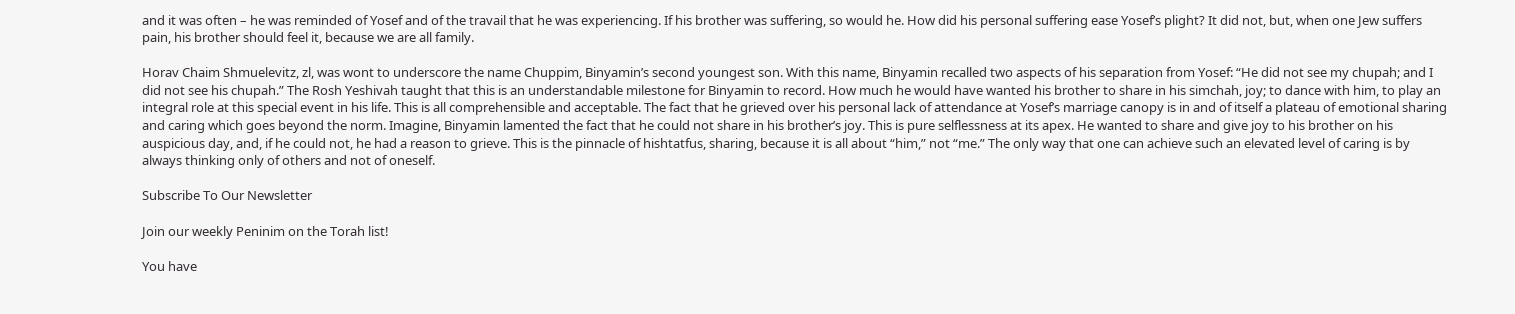and it was often – he was reminded of Yosef and of the travail that he was experiencing. If his brother was suffering, so would he. How did his personal suffering ease Yosef’s plight? It did not, but, when one Jew suffers pain, his brother should feel it, because we are all family.

Horav Chaim Shmuelevitz, zl, was wont to underscore the name Chuppim, Binyamin’s second youngest son. With this name, Binyamin recalled two aspects of his separation from Yosef: “He did not see my chupah; and I did not see his chupah.” The Rosh Yeshivah taught that this is an understandable milestone for Binyamin to record. How much he would have wanted his brother to share in his simchah, joy; to dance with him, to play an integral role at this special event in his life. This is all comprehensible and acceptable. The fact that he grieved over his personal lack of attendance at Yosef’s marriage canopy is in and of itself a plateau of emotional sharing and caring which goes beyond the norm. Imagine, Binyamin lamented the fact that he could not share in his brother’s joy. This is pure selflessness at its apex. He wanted to share and give joy to his brother on his auspicious day, and, if he could not, he had a reason to grieve. This is the pinnacle of hishtatfus, sharing, because it is all about “him,” not “me.” The only way that one can achieve such an elevated level of caring is by always thinking only of others and not of oneself.

Subscribe To Our Newsletter

Join our weekly Peninim on the Torah list!

You have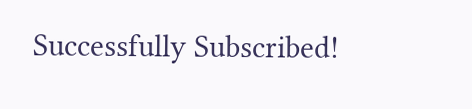Successfully Subscribed!